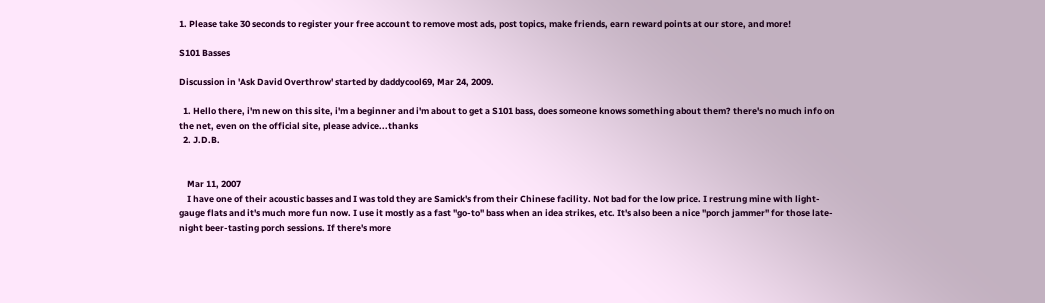1. Please take 30 seconds to register your free account to remove most ads, post topics, make friends, earn reward points at our store, and more!

S101 Basses

Discussion in 'Ask David Overthrow' started by daddycool69, Mar 24, 2009.

  1. Hello there, i'm new on this site, i'm a beginner and i'm about to get a S101 bass, does someone knows something about them? there's no much info on the net, even on the official site, please advice...thanks
  2. J.D.B.


    Mar 11, 2007
    I have one of their acoustic basses and I was told they are Samick's from their Chinese facility. Not bad for the low price. I restrung mine with light-gauge flats and it's much more fun now. I use it mostly as a fast "go-to" bass when an idea strikes, etc. It's also been a nice "porch jammer" for those late-night beer-tasting porch sessions. If there's more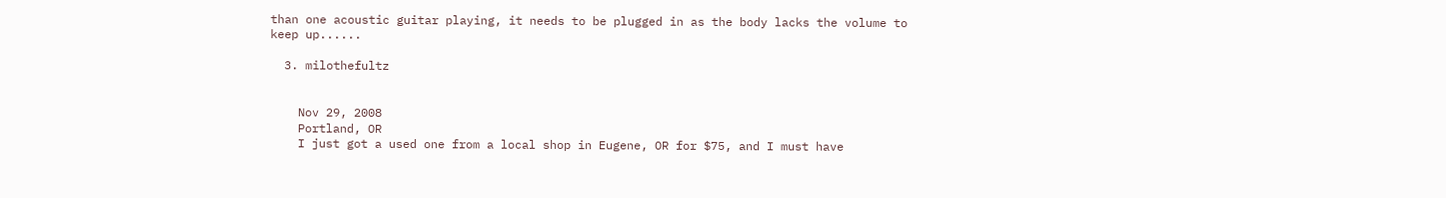than one acoustic guitar playing, it needs to be plugged in as the body lacks the volume to keep up......

  3. milothefultz


    Nov 29, 2008
    Portland, OR
    I just got a used one from a local shop in Eugene, OR for $75, and I must have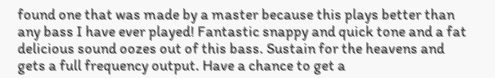found one that was made by a master because this plays better than any bass I have ever played! Fantastic snappy and quick tone and a fat delicious sound oozes out of this bass. Sustain for the heavens and gets a full frequency output. Have a chance to get a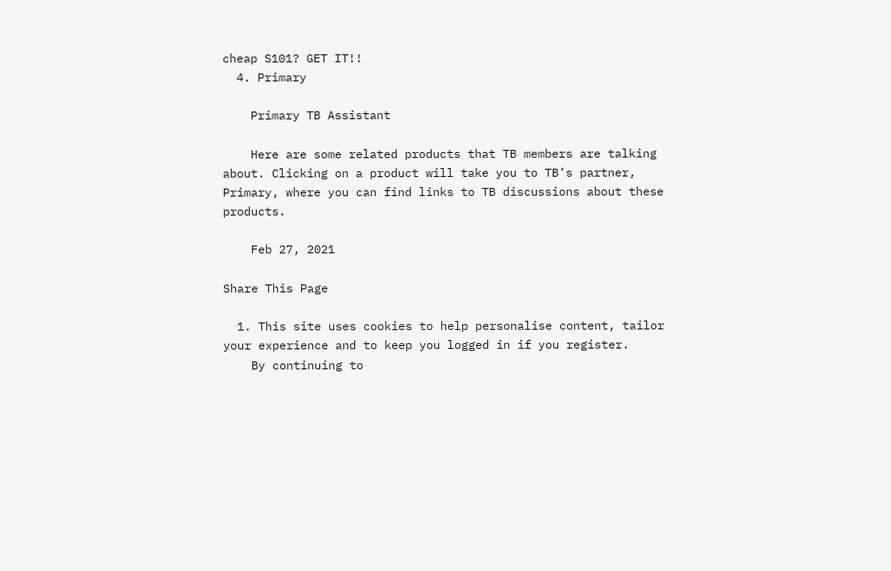cheap S101? GET IT!!
  4. Primary

    Primary TB Assistant

    Here are some related products that TB members are talking about. Clicking on a product will take you to TB’s partner, Primary, where you can find links to TB discussions about these products.

    Feb 27, 2021

Share This Page

  1. This site uses cookies to help personalise content, tailor your experience and to keep you logged in if you register.
    By continuing to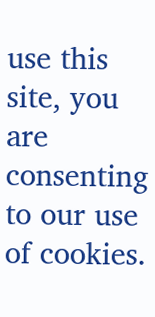use this site, you are consenting to our use of cookies.